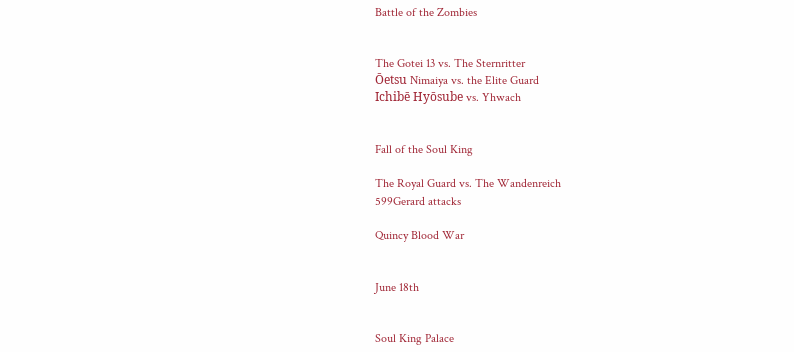Battle of the Zombies


The Gotei 13 vs. The Sternritter
Ōetsu Nimaiya vs. the Elite Guard
Ichibē Hyōsube vs. Yhwach


Fall of the Soul King

The Royal Guard vs. The Wandenreich
599Gerard attacks

Quincy Blood War


June 18th


Soul King Palace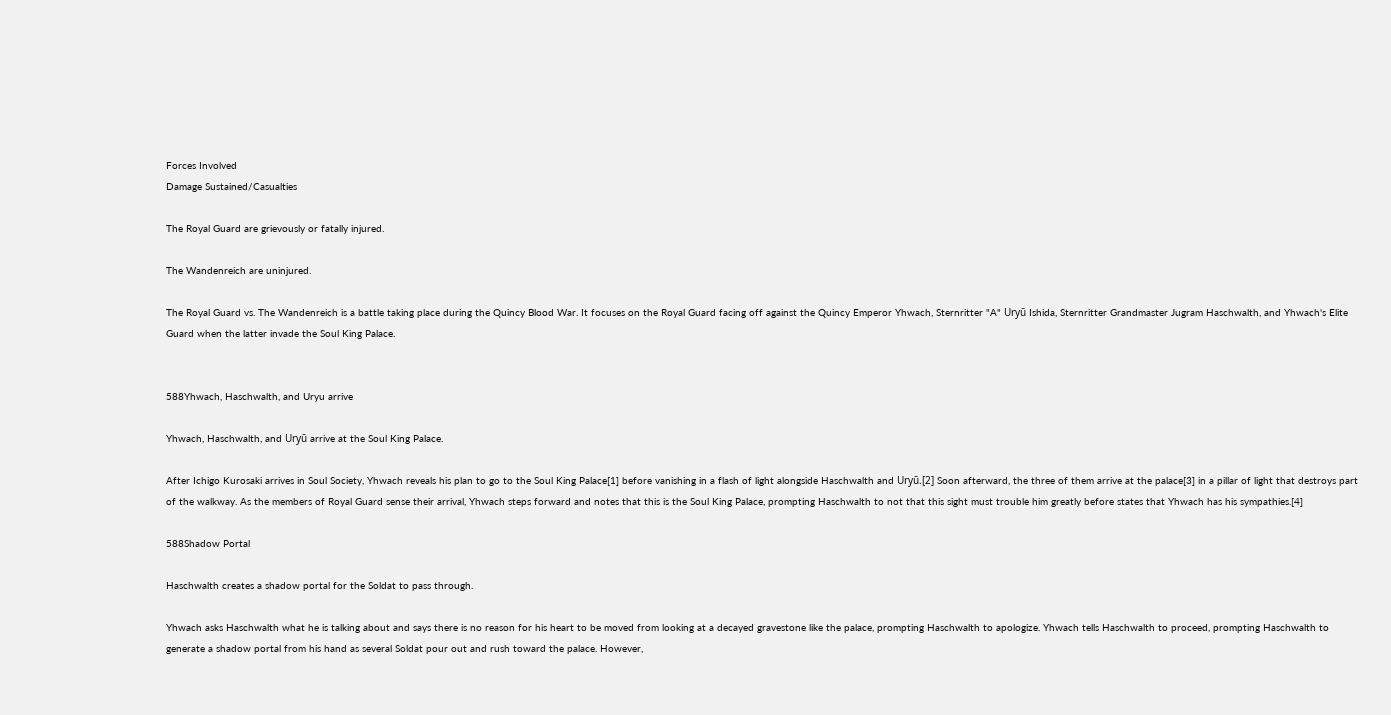Forces Involved
Damage Sustained/Casualties

The Royal Guard are grievously or fatally injured.

The Wandenreich are uninjured.

The Royal Guard vs. The Wandenreich is a battle taking place during the Quincy Blood War. It focuses on the Royal Guard facing off against the Quincy Emperor Yhwach, Sternritter "A" Uryū Ishida, Sternritter Grandmaster Jugram Haschwalth, and Yhwach's Elite Guard when the latter invade the Soul King Palace.


588Yhwach, Haschwalth, and Uryu arrive

Yhwach, Haschwalth, and Uryū arrive at the Soul King Palace.

After Ichigo Kurosaki arrives in Soul Society, Yhwach reveals his plan to go to the Soul King Palace[1] before vanishing in a flash of light alongside Haschwalth and Uryū.[2] Soon afterward, the three of them arrive at the palace[3] in a pillar of light that destroys part of the walkway. As the members of Royal Guard sense their arrival, Yhwach steps forward and notes that this is the Soul King Palace, prompting Haschwalth to not that this sight must trouble him greatly before states that Yhwach has his sympathies.[4]

588Shadow Portal

Haschwalth creates a shadow portal for the Soldat to pass through.

Yhwach asks Haschwalth what he is talking about and says there is no reason for his heart to be moved from looking at a decayed gravestone like the palace, prompting Haschwalth to apologize. Yhwach tells Haschwalth to proceed, prompting Haschwalth to generate a shadow portal from his hand as several Soldat pour out and rush toward the palace. However,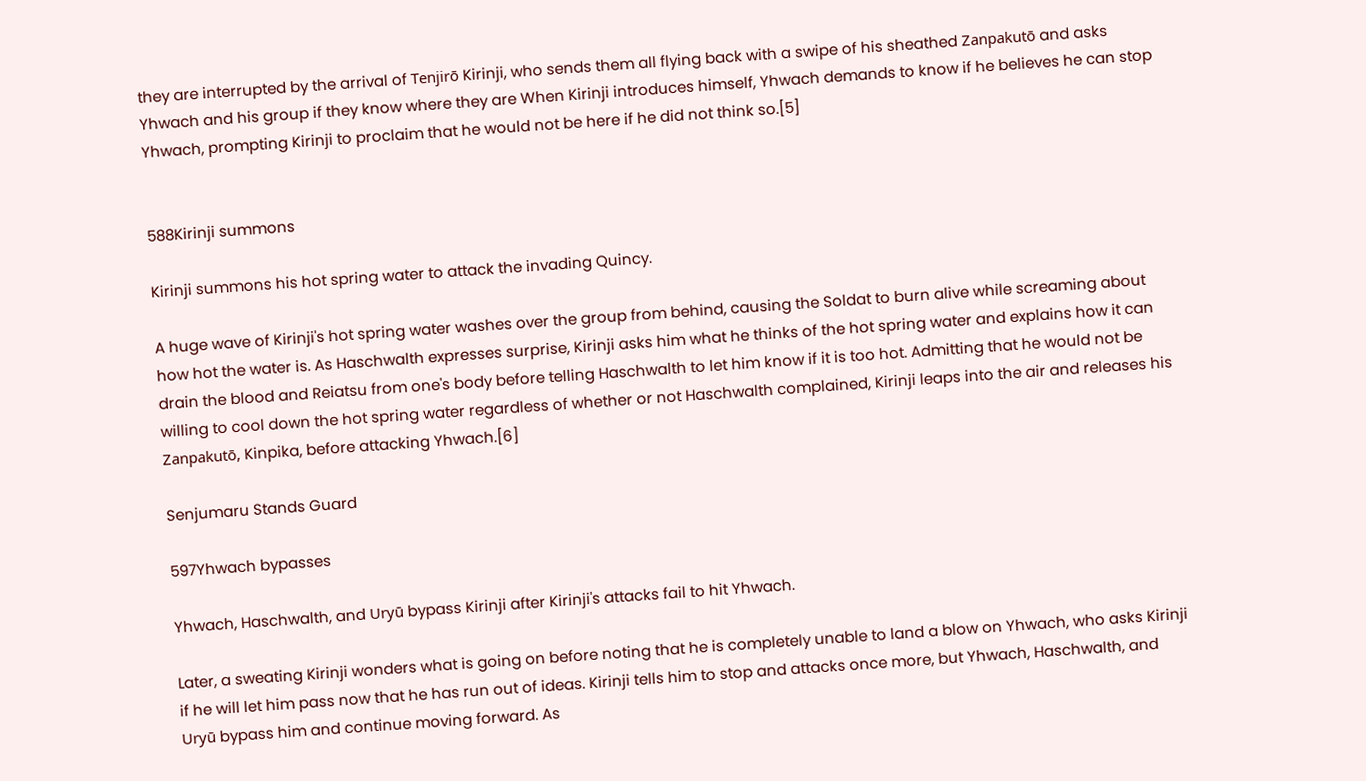they are interrupted by the arrival of Tenjirō Kirinji, who sends them all flying back with a swipe of his sheathed Zanpakutō and asks Yhwach and his group if they know where they are When Kirinji introduces himself, Yhwach demands to know if he believes he can stop Yhwach, prompting Kirinji to proclaim that he would not be here if he did not think so.[5]


588Kirinji summons

Kirinji summons his hot spring water to attack the invading Quincy.

A huge wave of Kirinji's hot spring water washes over the group from behind, causing the Soldat to burn alive while screaming about how hot the water is. As Haschwalth expresses surprise, Kirinji asks him what he thinks of the hot spring water and explains how it can drain the blood and Reiatsu from one's body before telling Haschwalth to let him know if it is too hot. Admitting that he would not be willing to cool down the hot spring water regardless of whether or not Haschwalth complained, Kirinji leaps into the air and releases his Zanpakutō, Kinpika, before attacking Yhwach.[6]

Senjumaru Stands Guard

597Yhwach bypasses

Yhwach, Haschwalth, and Uryū bypass Kirinji after Kirinji's attacks fail to hit Yhwach.

Later, a sweating Kirinji wonders what is going on before noting that he is completely unable to land a blow on Yhwach, who asks Kirinji if he will let him pass now that he has run out of ideas. Kirinji tells him to stop and attacks once more, but Yhwach, Haschwalth, and Uryū bypass him and continue moving forward. As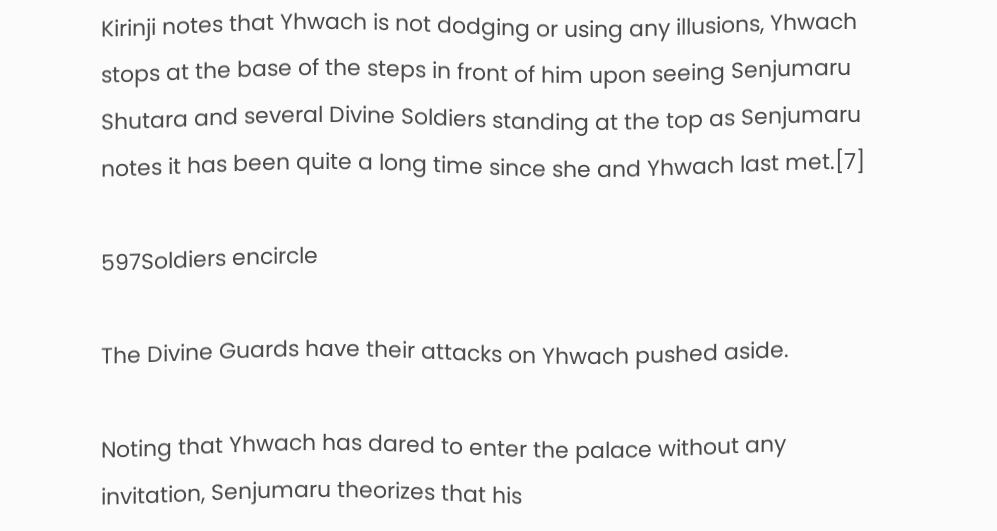Kirinji notes that Yhwach is not dodging or using any illusions, Yhwach stops at the base of the steps in front of him upon seeing Senjumaru Shutara and several Divine Soldiers standing at the top as Senjumaru notes it has been quite a long time since she and Yhwach last met.[7]

597Soldiers encircle

The Divine Guards have their attacks on Yhwach pushed aside.

Noting that Yhwach has dared to enter the palace without any invitation, Senjumaru theorizes that his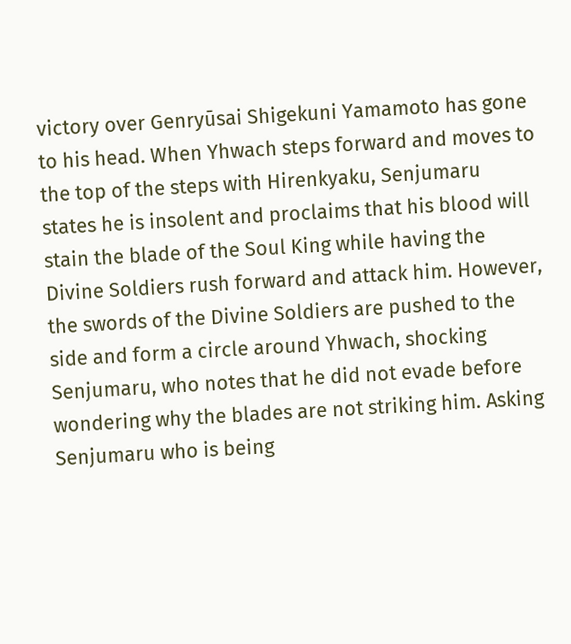victory over Genryūsai Shigekuni Yamamoto has gone to his head. When Yhwach steps forward and moves to the top of the steps with Hirenkyaku, Senjumaru states he is insolent and proclaims that his blood will stain the blade of the Soul King while having the Divine Soldiers rush forward and attack him. However, the swords of the Divine Soldiers are pushed to the side and form a circle around Yhwach, shocking Senjumaru, who notes that he did not evade before wondering why the blades are not striking him. Asking Senjumaru who is being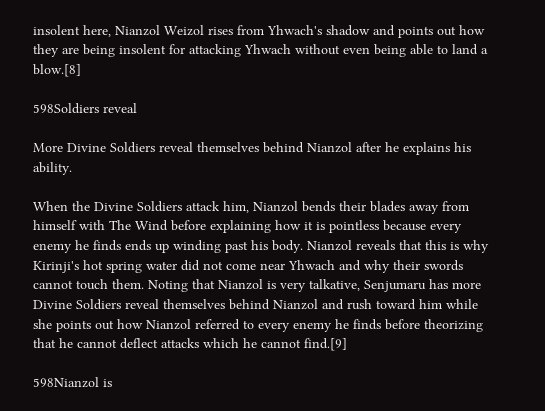insolent here, Nianzol Weizol rises from Yhwach's shadow and points out how they are being insolent for attacking Yhwach without even being able to land a blow.[8]

598Soldiers reveal

More Divine Soldiers reveal themselves behind Nianzol after he explains his ability.

When the Divine Soldiers attack him, Nianzol bends their blades away from himself with The Wind before explaining how it is pointless because every enemy he finds ends up winding past his body. Nianzol reveals that this is why Kirinji's hot spring water did not come near Yhwach and why their swords cannot touch them. Noting that Nianzol is very talkative, Senjumaru has more Divine Soldiers reveal themselves behind Nianzol and rush toward him while she points out how Nianzol referred to every enemy he finds before theorizing that he cannot deflect attacks which he cannot find.[9]

598Nianzol is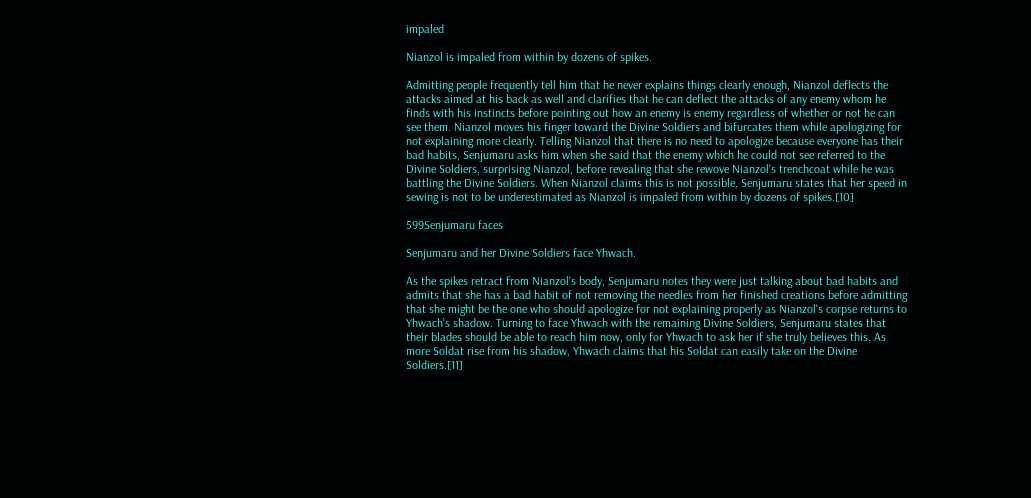impaled

Nianzol is impaled from within by dozens of spikes.

Admitting people frequently tell him that he never explains things clearly enough, Nianzol deflects the attacks aimed at his back as well and clarifies that he can deflect the attacks of any enemy whom he finds with his instincts before pointing out how an enemy is enemy regardless of whether or not he can see them. Nianzol moves his finger toward the Divine Soldiers and bifurcates them while apologizing for not explaining more clearly. Telling Nianzol that there is no need to apologize because everyone has their bad habits, Senjumaru asks him when she said that the enemy which he could not see referred to the Divine Soldiers, surprising Nianzol, before revealing that she rewove Nianzol's trenchcoat while he was battling the Divine Soldiers. When Nianzol claims this is not possible, Senjumaru states that her speed in sewing is not to be underestimated as Nianzol is impaled from within by dozens of spikes.[10]

599Senjumaru faces

Senjumaru and her Divine Soldiers face Yhwach.

As the spikes retract from Nianzol's body, Senjumaru notes they were just talking about bad habits and admits that she has a bad habit of not removing the needles from her finished creations before admitting that she might be the one who should apologize for not explaining properly as Nianzol's corpse returns to Yhwach's shadow. Turning to face Yhwach with the remaining Divine Soldiers, Senjumaru states that their blades should be able to reach him now, only for Yhwach to ask her if she truly believes this. As more Soldat rise from his shadow, Yhwach claims that his Soldat can easily take on the Divine Soldiers.[11]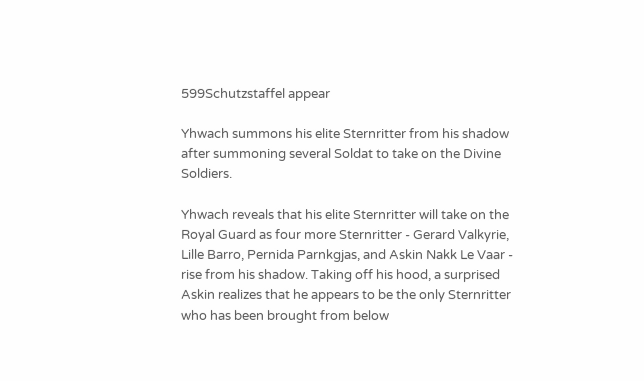599Schutzstaffel appear

Yhwach summons his elite Sternritter from his shadow after summoning several Soldat to take on the Divine Soldiers.

Yhwach reveals that his elite Sternritter will take on the Royal Guard as four more Sternritter - Gerard Valkyrie, Lille Barro, Pernida Parnkgjas, and Askin Nakk Le Vaar - rise from his shadow. Taking off his hood, a surprised Askin realizes that he appears to be the only Sternritter who has been brought from below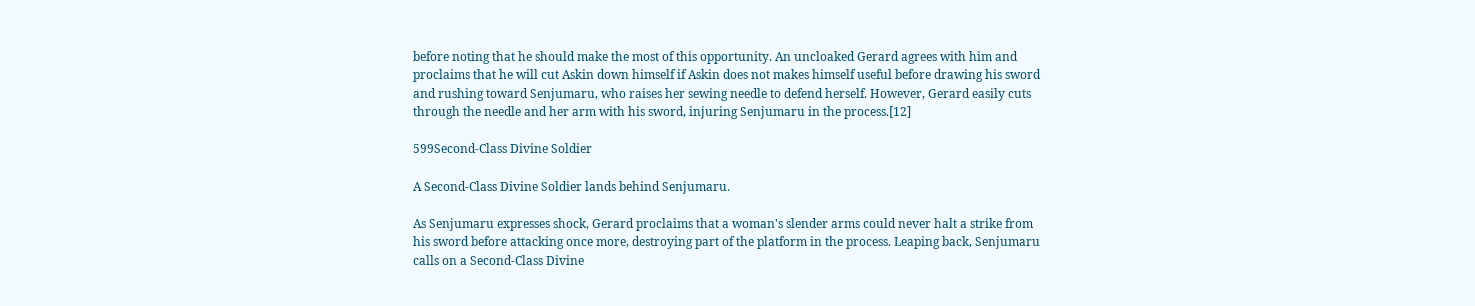before noting that he should make the most of this opportunity. An uncloaked Gerard agrees with him and proclaims that he will cut Askin down himself if Askin does not makes himself useful before drawing his sword and rushing toward Senjumaru, who raises her sewing needle to defend herself. However, Gerard easily cuts through the needle and her arm with his sword, injuring Senjumaru in the process.[12]

599Second-Class Divine Soldier

A Second-Class Divine Soldier lands behind Senjumaru.

As Senjumaru expresses shock, Gerard proclaims that a woman's slender arms could never halt a strike from his sword before attacking once more, destroying part of the platform in the process. Leaping back, Senjumaru calls on a Second-Class Divine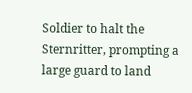Soldier to halt the Sternritter, prompting a large guard to land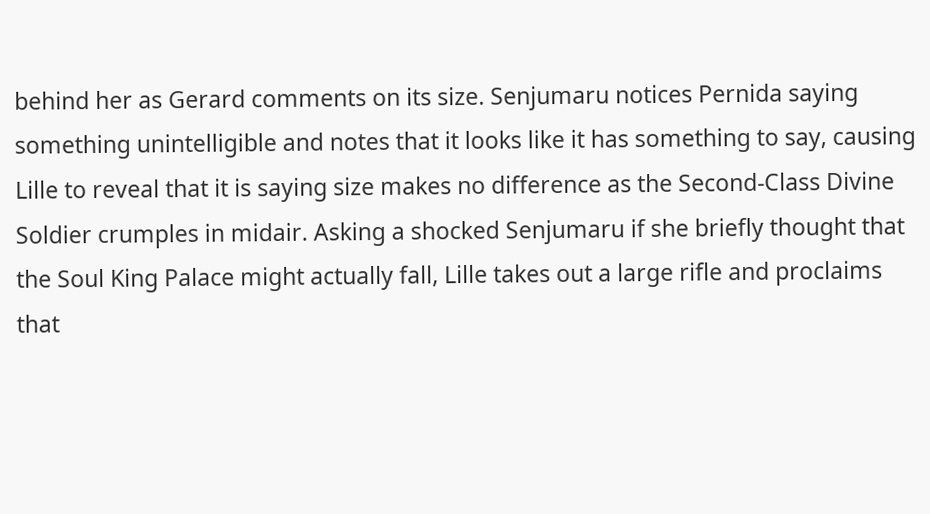behind her as Gerard comments on its size. Senjumaru notices Pernida saying something unintelligible and notes that it looks like it has something to say, causing Lille to reveal that it is saying size makes no difference as the Second-Class Divine Soldier crumples in midair. Asking a shocked Senjumaru if she briefly thought that the Soul King Palace might actually fall, Lille takes out a large rifle and proclaims that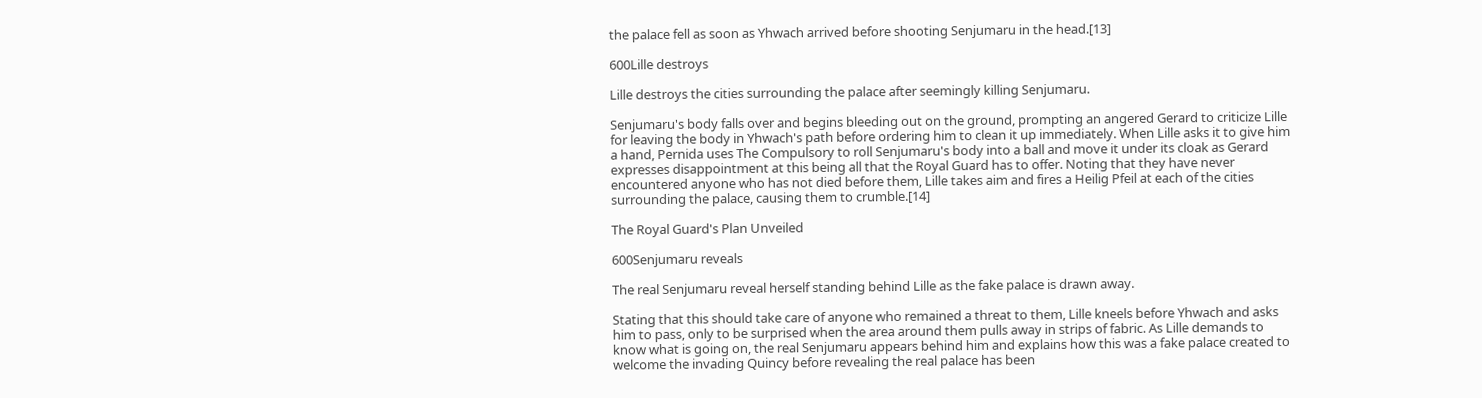the palace fell as soon as Yhwach arrived before shooting Senjumaru in the head.[13]

600Lille destroys

Lille destroys the cities surrounding the palace after seemingly killing Senjumaru.

Senjumaru's body falls over and begins bleeding out on the ground, prompting an angered Gerard to criticize Lille for leaving the body in Yhwach's path before ordering him to clean it up immediately. When Lille asks it to give him a hand, Pernida uses The Compulsory to roll Senjumaru's body into a ball and move it under its cloak as Gerard expresses disappointment at this being all that the Royal Guard has to offer. Noting that they have never encountered anyone who has not died before them, Lille takes aim and fires a Heilig Pfeil at each of the cities surrounding the palace, causing them to crumble.[14]

The Royal Guard's Plan Unveiled

600Senjumaru reveals

The real Senjumaru reveal herself standing behind Lille as the fake palace is drawn away.

Stating that this should take care of anyone who remained a threat to them, Lille kneels before Yhwach and asks him to pass, only to be surprised when the area around them pulls away in strips of fabric. As Lille demands to know what is going on, the real Senjumaru appears behind him and explains how this was a fake palace created to welcome the invading Quincy before revealing the real palace has been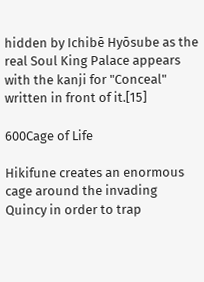hidden by Ichibē Hyōsube as the real Soul King Palace appears with the kanji for "Conceal" written in front of it.[15]

600Cage of Life

Hikifune creates an enormous cage around the invading Quincy in order to trap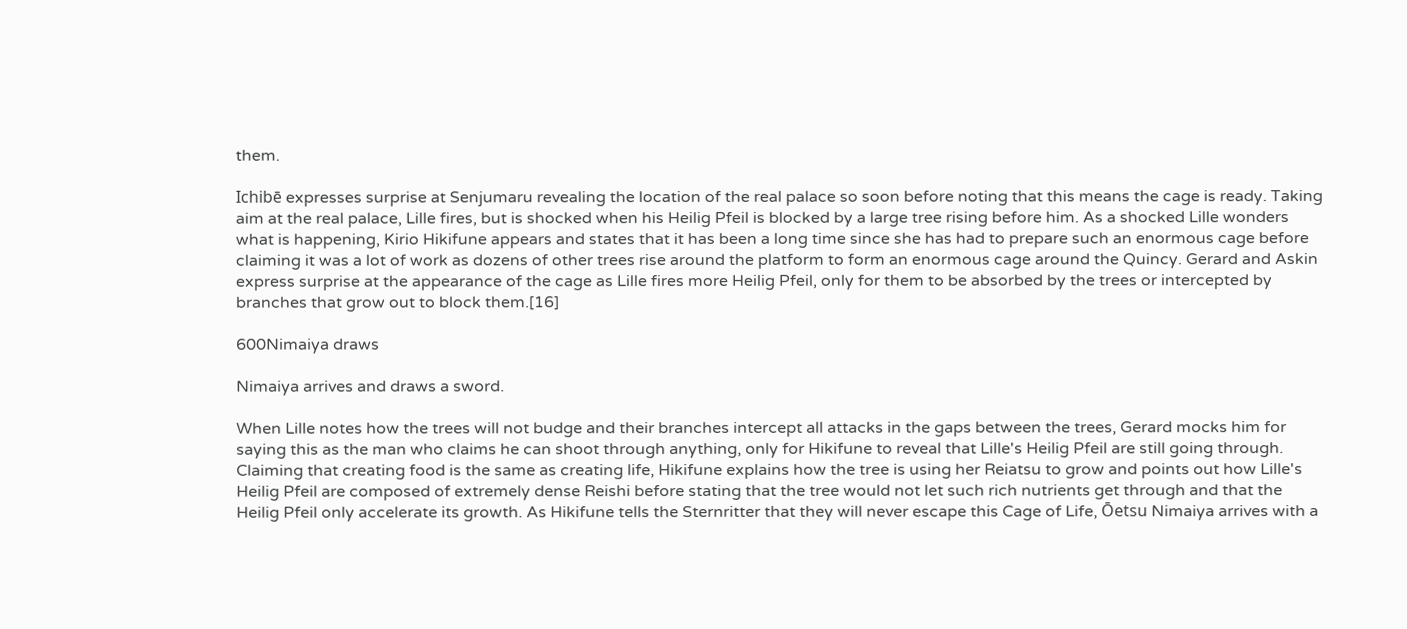them.

Ichibē expresses surprise at Senjumaru revealing the location of the real palace so soon before noting that this means the cage is ready. Taking aim at the real palace, Lille fires, but is shocked when his Heilig Pfeil is blocked by a large tree rising before him. As a shocked Lille wonders what is happening, Kirio Hikifune appears and states that it has been a long time since she has had to prepare such an enormous cage before claiming it was a lot of work as dozens of other trees rise around the platform to form an enormous cage around the Quincy. Gerard and Askin express surprise at the appearance of the cage as Lille fires more Heilig Pfeil, only for them to be absorbed by the trees or intercepted by branches that grow out to block them.[16]

600Nimaiya draws

Nimaiya arrives and draws a sword.

When Lille notes how the trees will not budge and their branches intercept all attacks in the gaps between the trees, Gerard mocks him for saying this as the man who claims he can shoot through anything, only for Hikifune to reveal that Lille's Heilig Pfeil are still going through. Claiming that creating food is the same as creating life, Hikifune explains how the tree is using her Reiatsu to grow and points out how Lille's Heilig Pfeil are composed of extremely dense Reishi before stating that the tree would not let such rich nutrients get through and that the Heilig Pfeil only accelerate its growth. As Hikifune tells the Sternritter that they will never escape this Cage of Life, Ōetsu Nimaiya arrives with a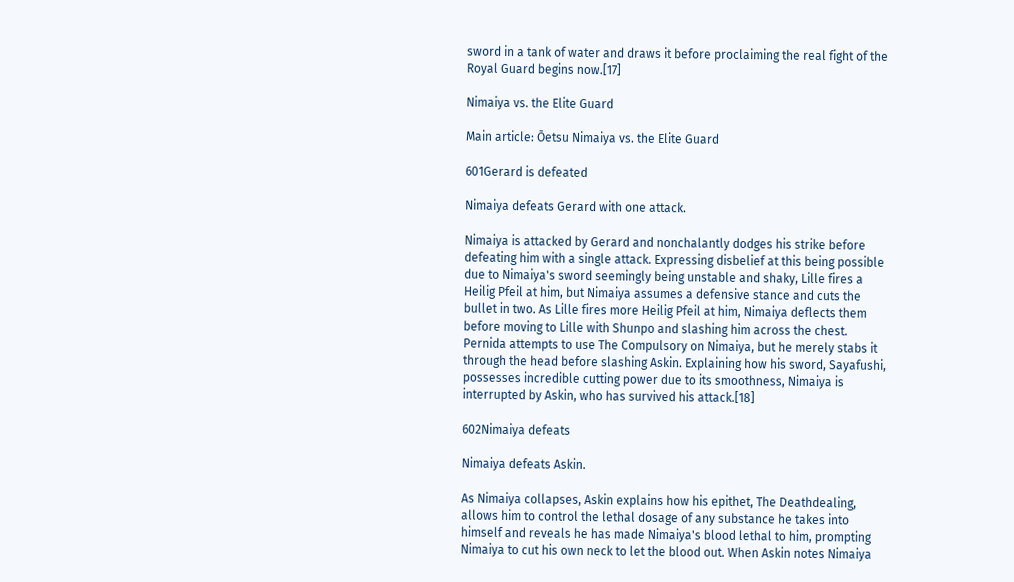sword in a tank of water and draws it before proclaiming the real fight of the Royal Guard begins now.[17]

Nimaiya vs. the Elite Guard

Main article: Ōetsu Nimaiya vs. the Elite Guard

601Gerard is defeated

Nimaiya defeats Gerard with one attack.

Nimaiya is attacked by Gerard and nonchalantly dodges his strike before defeating him with a single attack. Expressing disbelief at this being possible due to Nimaiya's sword seemingly being unstable and shaky, Lille fires a Heilig Pfeil at him, but Nimaiya assumes a defensive stance and cuts the bullet in two. As Lille fires more Heilig Pfeil at him, Nimaiya deflects them before moving to Lille with Shunpo and slashing him across the chest. Pernida attempts to use The Compulsory on Nimaiya, but he merely stabs it through the head before slashing Askin. Explaining how his sword, Sayafushi, possesses incredible cutting power due to its smoothness, Nimaiya is interrupted by Askin, who has survived his attack.[18]

602Nimaiya defeats

Nimaiya defeats Askin.

As Nimaiya collapses, Askin explains how his epithet, The Deathdealing, allows him to control the lethal dosage of any substance he takes into himself and reveals he has made Nimaiya's blood lethal to him, prompting Nimaiya to cut his own neck to let the blood out. When Askin notes Nimaiya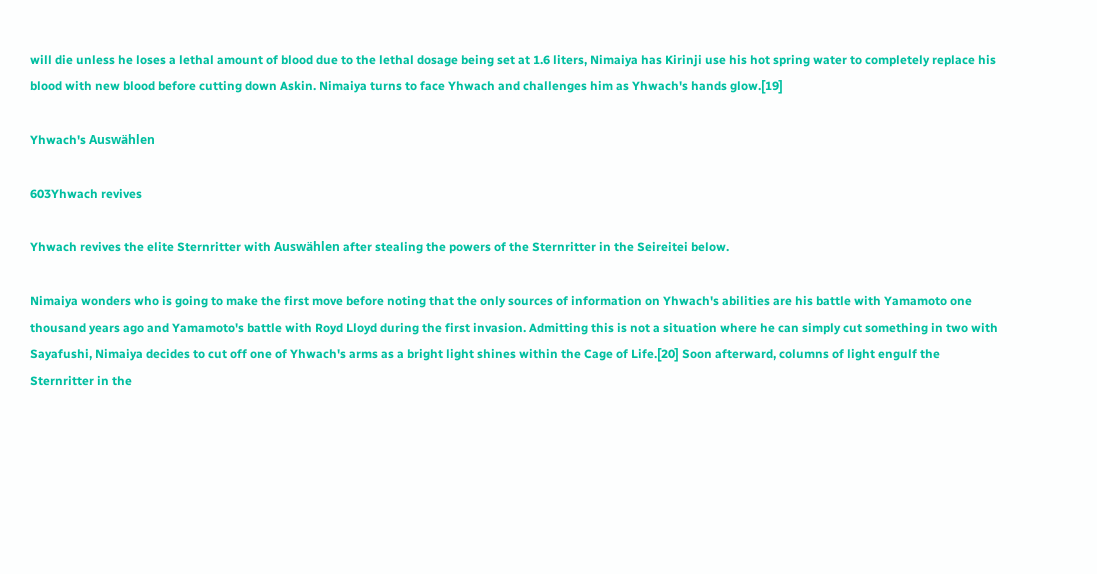will die unless he loses a lethal amount of blood due to the lethal dosage being set at 1.6 liters, Nimaiya has Kirinji use his hot spring water to completely replace his blood with new blood before cutting down Askin. Nimaiya turns to face Yhwach and challenges him as Yhwach's hands glow.[19]

Yhwach's Auswählen

603Yhwach revives

Yhwach revives the elite Sternritter with Auswählen after stealing the powers of the Sternritter in the Seireitei below.

Nimaiya wonders who is going to make the first move before noting that the only sources of information on Yhwach's abilities are his battle with Yamamoto one thousand years ago and Yamamoto's battle with Royd Lloyd during the first invasion. Admitting this is not a situation where he can simply cut something in two with Sayafushi, Nimaiya decides to cut off one of Yhwach's arms as a bright light shines within the Cage of Life.[20] Soon afterward, columns of light engulf the Sternritter in the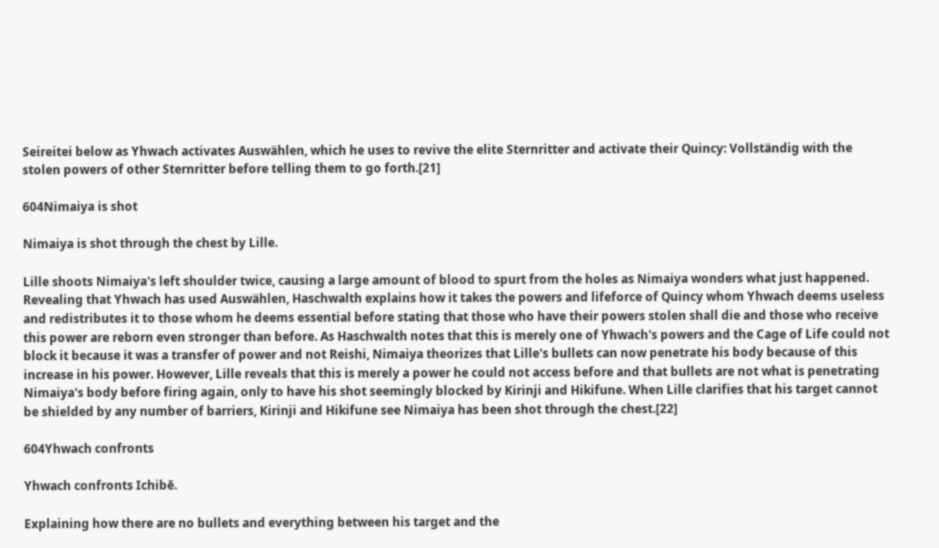Seireitei below as Yhwach activates Auswählen, which he uses to revive the elite Sternritter and activate their Quincy: Vollständig with the stolen powers of other Sternritter before telling them to go forth.[21]

604Nimaiya is shot

Nimaiya is shot through the chest by Lille.

Lille shoots Nimaiya's left shoulder twice, causing a large amount of blood to spurt from the holes as Nimaiya wonders what just happened. Revealing that Yhwach has used Auswählen, Haschwalth explains how it takes the powers and lifeforce of Quincy whom Yhwach deems useless and redistributes it to those whom he deems essential before stating that those who have their powers stolen shall die and those who receive this power are reborn even stronger than before. As Haschwalth notes that this is merely one of Yhwach's powers and the Cage of Life could not block it because it was a transfer of power and not Reishi, Nimaiya theorizes that Lille's bullets can now penetrate his body because of this increase in his power. However, Lille reveals that this is merely a power he could not access before and that bullets are not what is penetrating Nimaiya's body before firing again, only to have his shot seemingly blocked by Kirinji and Hikifune. When Lille clarifies that his target cannot be shielded by any number of barriers, Kirinji and Hikifune see Nimaiya has been shot through the chest.[22]

604Yhwach confronts

Yhwach confronts Ichibē.

Explaining how there are no bullets and everything between his target and the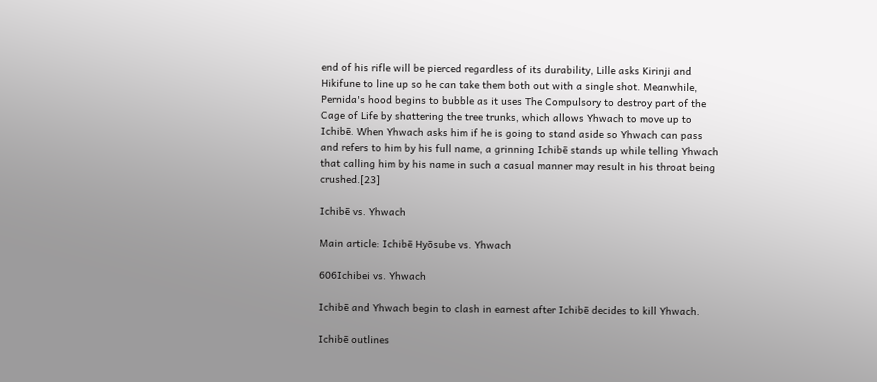end of his rifle will be pierced regardless of its durability, Lille asks Kirinji and Hikifune to line up so he can take them both out with a single shot. Meanwhile, Pernida's hood begins to bubble as it uses The Compulsory to destroy part of the Cage of Life by shattering the tree trunks, which allows Yhwach to move up to Ichibē. When Yhwach asks him if he is going to stand aside so Yhwach can pass and refers to him by his full name, a grinning Ichibē stands up while telling Yhwach that calling him by his name in such a casual manner may result in his throat being crushed.[23]

Ichibē vs. Yhwach

Main article: Ichibē Hyōsube vs. Yhwach

606Ichibei vs. Yhwach

Ichibē and Yhwach begin to clash in earnest after Ichibē decides to kill Yhwach.

Ichibē outlines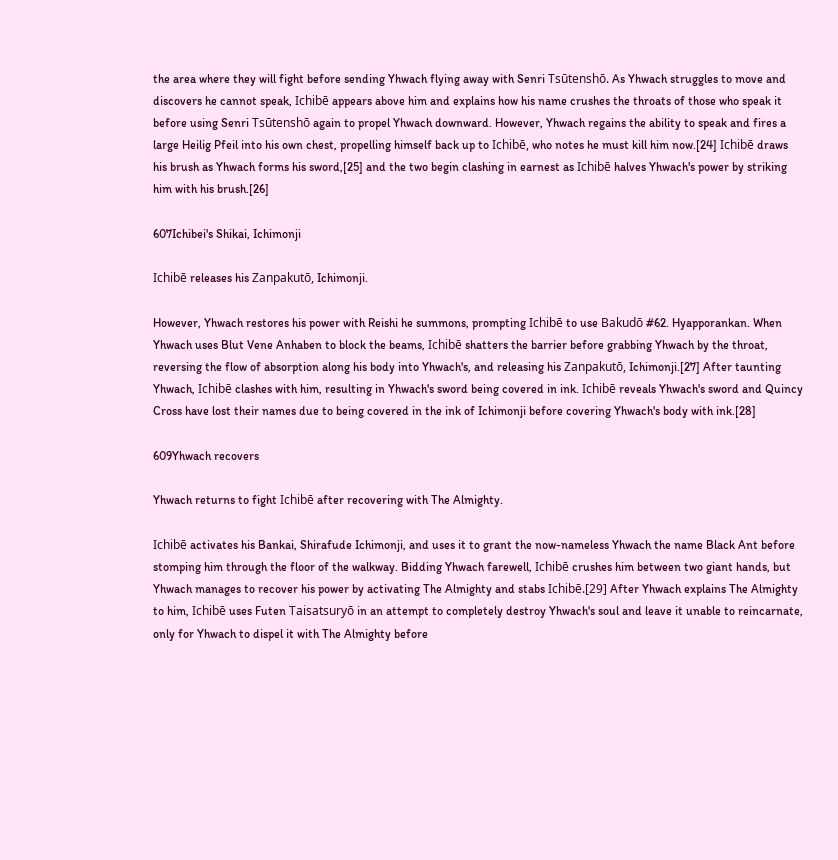the area where they will fight before sending Yhwach flying away with Senri Tsūtenshō. As Yhwach struggles to move and discovers he cannot speak, Ichibē appears above him and explains how his name crushes the throats of those who speak it before using Senri Tsūtenshō again to propel Yhwach downward. However, Yhwach regains the ability to speak and fires a large Heilig Pfeil into his own chest, propelling himself back up to Ichibē, who notes he must kill him now.[24] Ichibē draws his brush as Yhwach forms his sword,[25] and the two begin clashing in earnest as Ichibē halves Yhwach's power by striking him with his brush.[26]

607Ichibei's Shikai, Ichimonji

Ichibē releases his Zanpakutō, Ichimonji.

However, Yhwach restores his power with Reishi he summons, prompting Ichibē to use Bakudō #62. Hyapporankan. When Yhwach uses Blut Vene Anhaben to block the beams, Ichibē shatters the barrier before grabbing Yhwach by the throat, reversing the flow of absorption along his body into Yhwach's, and releasing his Zanpakutō, Ichimonji.[27] After taunting Yhwach, Ichibē clashes with him, resulting in Yhwach's sword being covered in ink. Ichibē reveals Yhwach's sword and Quincy Cross have lost their names due to being covered in the ink of Ichimonji before covering Yhwach's body with ink.[28]

609Yhwach recovers

Yhwach returns to fight Ichibē after recovering with The Almighty.

Ichibē activates his Bankai, Shirafude Ichimonji, and uses it to grant the now-nameless Yhwach the name Black Ant before stomping him through the floor of the walkway. Bidding Yhwach farewell, Ichibē crushes him between two giant hands, but Yhwach manages to recover his power by activating The Almighty and stabs Ichibē.[29] After Yhwach explains The Almighty to him, Ichibē uses Futen Taisatsuryō in an attempt to completely destroy Yhwach's soul and leave it unable to reincarnate, only for Yhwach to dispel it with The Almighty before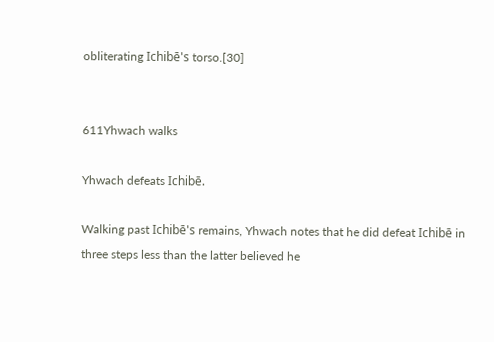obliterating Ichibē's torso.[30]


611Yhwach walks

Yhwach defeats Ichibē.

Walking past Ichibē's remains, Yhwach notes that he did defeat Ichibē in three steps less than the latter believed he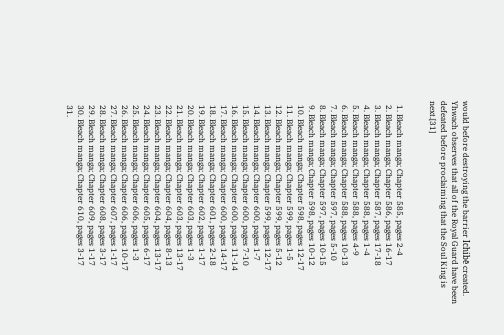would before destroying the barrier Ichibē created. Yhwach observes that all of the Royal Guard have been defeated before proclaiming that the Soul King is next.[31]


  1. Bleach manga; Chapter 585, pages 2-4
  2. Bleach manga; Chapter 586, pages 16-17
  3. Bleach manga; Chapter 587, pages 17-18
  4. Bleach manga; Chapter 588, pages 1-4
  5. Bleach manga; Chapter 588, pages 4-9
  6. Bleach manga; Chapter 588, pages 10-13
  7. Bleach manga; Chapter 597, pages 5-10
  8. Bleach manga; Chapter 597, pages 10-15
  9. Bleach manga; Chapter 598, pages 10-12
  10. Bleach manga; Chapter 598, pages 12-17
  11. Bleach manga; Chapter 599, pages 1-5
  12. Bleach manga; Chapter 599, pages 5-12
  13. Bleach manga; Chapter 599, pages 12-17
  14. Bleach manga; Chapter 600, pages 1-7
  15. Bleach manga; Chapter 600, pages 7-10
  16. Bleach manga; Chapter 600, pages 11-14
  17. Bleach manga; Chapter 600, pages 14-17
  18. Bleach manga; Chapter 601, pages 2-18
  19. Bleach manga; Chapter 602, pages 1-17
  20. Bleach manga; Chapter 603, pages 1-3
  21. Bleach manga; Chapter 603, pages 13-17
  22. Bleach manga; Chapter 604, pages 8-13
  23. Bleach manga; Chapter 604, pages 13-17
  24. Bleach manga; Chapter 605, pages 6-17
  25. Bleach manga; Chapter 606, pages 1-3
  26. Bleach manga; Chapter 606, pages 10-17
  27. Bleach manga; Chapter 607, pages 1-17
  28. Bleach manga; Chapter 608, pages 3-17
  29. Bleach manga; Chapter 609, pages 1-17
  30. Bleach manga; Chapter 610, pages 3-17
  31.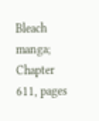Bleach manga; Chapter 611, pages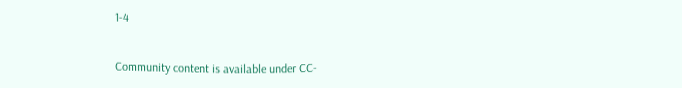1-4


Community content is available under CC-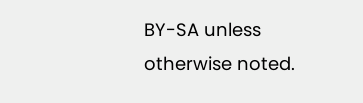BY-SA unless otherwise noted.